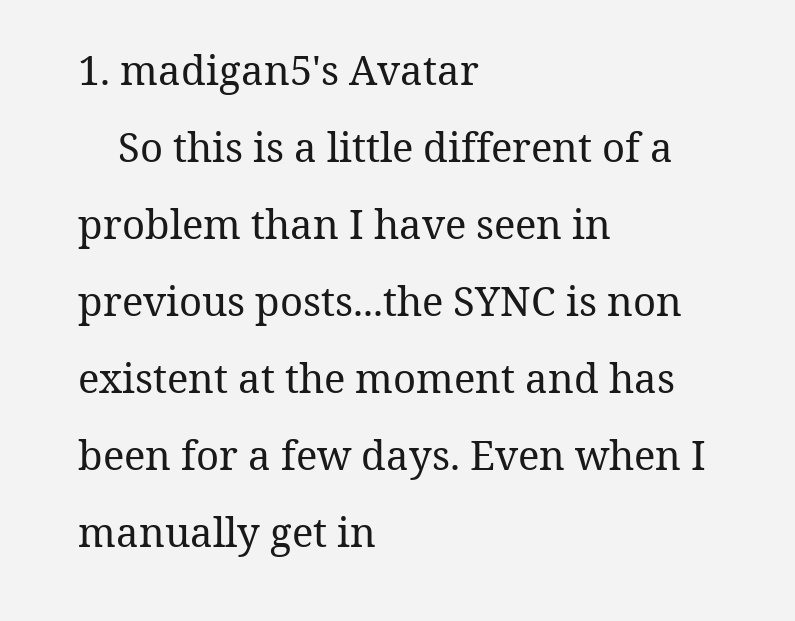1. madigan5's Avatar
    So this is a little different of a problem than I have seen in previous posts...the SYNC is non existent at the moment and has been for a few days. Even when I manually get in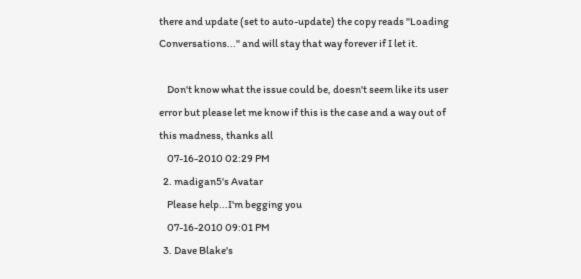there and update (set to auto-update) the copy reads "Loading Conversations..." and will stay that way forever if I let it.

    Don't know what the issue could be, doesn't seem like its user error but please let me know if this is the case and a way out of this madness, thanks all
    07-16-2010 02:29 PM
  2. madigan5's Avatar
    Please help...I'm begging you
    07-16-2010 09:01 PM
  3. Dave Blake's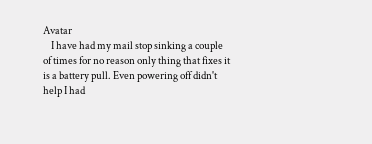Avatar
    I have had my mail stop sinking a couple of times for no reason only thing that fixes it is a battery pull. Even powering off didn't help I had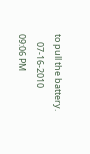to pull the battery.
    07-16-2010 09:06 PM